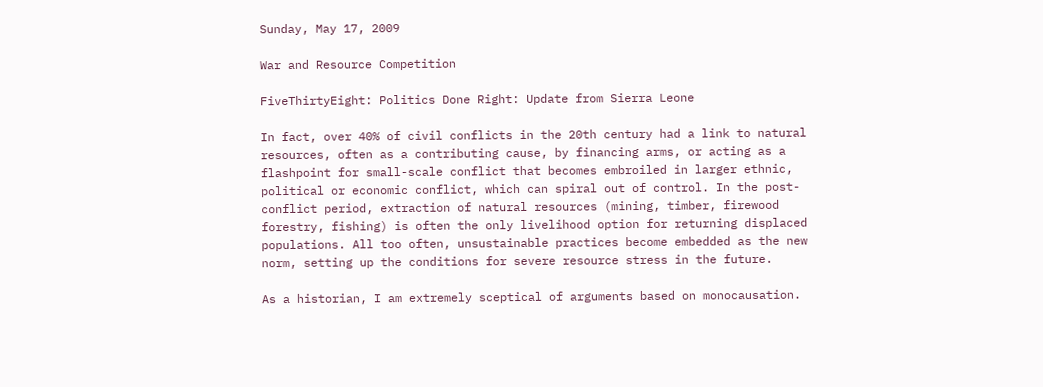Sunday, May 17, 2009

War and Resource Competition

FiveThirtyEight: Politics Done Right: Update from Sierra Leone

In fact, over 40% of civil conflicts in the 20th century had a link to natural resources, often as a contributing cause, by financing arms, or acting as a flashpoint for small-scale conflict that becomes embroiled in larger ethnic, political or economic conflict, which can spiral out of control. In the post-conflict period, extraction of natural resources (mining, timber, firewood forestry, fishing) is often the only livelihood option for returning displaced populations. All too often, unsustainable practices become embedded as the new norm, setting up the conditions for severe resource stress in the future.

As a historian, I am extremely sceptical of arguments based on monocausation.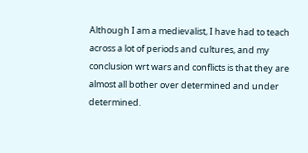Although I am a medievalist, I have had to teach across a lot of periods and cultures, and my conclusion wrt wars and conflicts is that they are almost all bother over determined and under determined.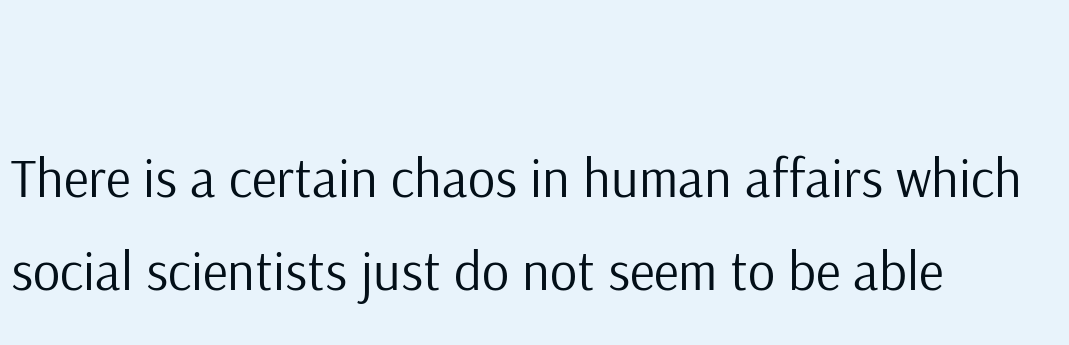There is a certain chaos in human affairs which social scientists just do not seem to be able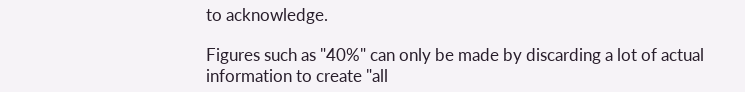to acknowledge.

Figures such as "40%" can only be made by discarding a lot of actual information to create "all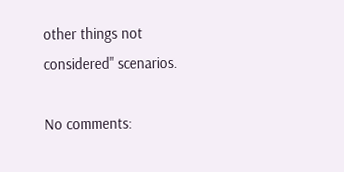other things not considered" scenarios.

No comments: